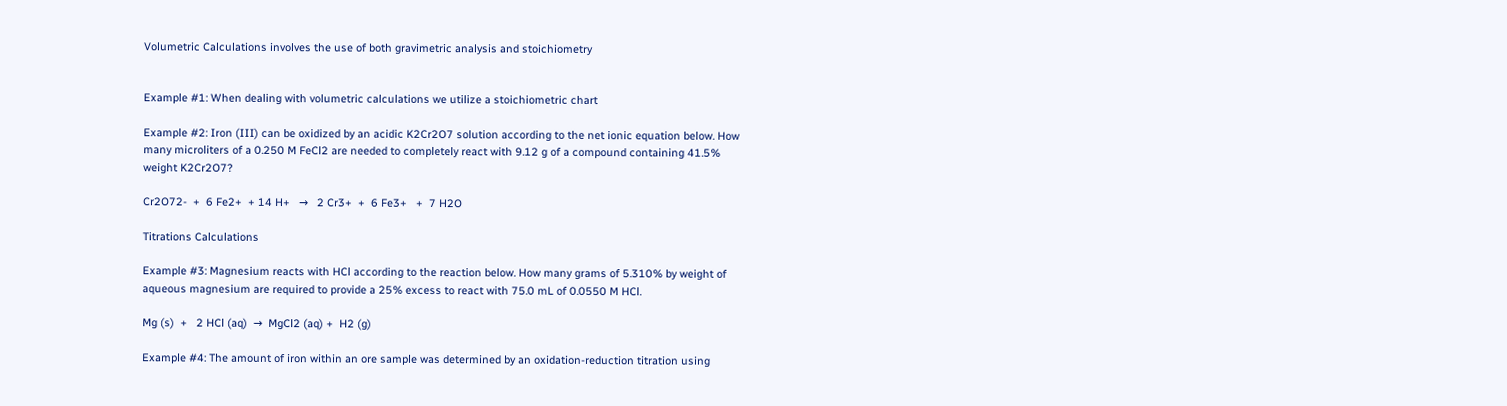Volumetric Calculations involves the use of both gravimetric analysis and stoichiometry


Example #1: When dealing with volumetric calculations we utilize a stoichiometric chart

Example #2: Iron (III) can be oxidized by an acidic K2Cr2O7 solution according to the net ionic equation below. How many microliters of a 0.250 M FeCl2 are needed to completely react with 9.12 g of a compound containing 41.5% weight K2Cr2O7?

Cr2O72-  +  6 Fe2+  + 14 H+   →   2 Cr3+  +  6 Fe3+   +  7 H2O

Titrations Calculations

Example #3: Magnesium reacts with HCl according to the reaction below. How many grams of 5.310% by weight of aqueous magnesium are required to provide a 25% excess to react with 75.0 mL of 0.0550 M HCl.

Mg (s)  +   2 HCl (aq)  →  MgCl2 (aq) +  H2 (g)

Example #4: The amount of iron within an ore sample was determined by an oxidation-reduction titration using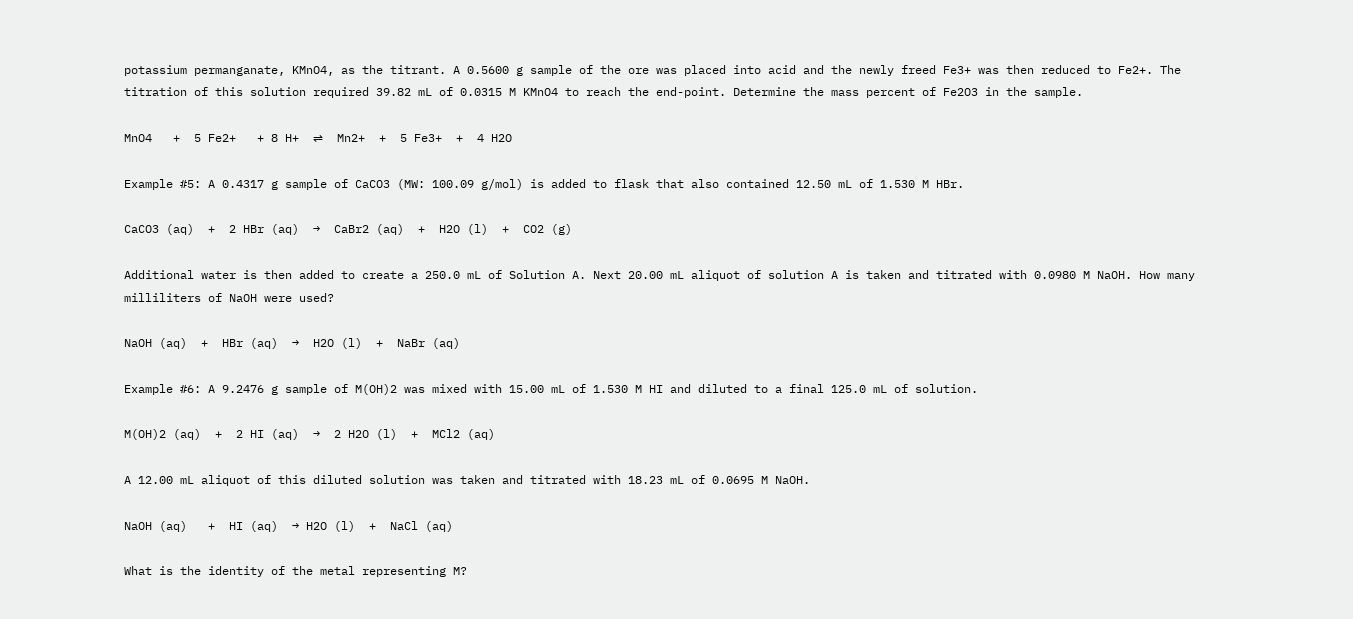potassium permanganate, KMnO4, as the titrant. A 0.5600 g sample of the ore was placed into acid and the newly freed Fe3+ was then reduced to Fe2+. The titration of this solution required 39.82 mL of 0.0315 M KMnO4 to reach the end-point. Determine the mass percent of Fe2O3 in the sample.

MnO4   +  5 Fe2+   + 8 H+  ⇌  Mn2+  +  5 Fe3+  +  4 H2O

Example #5: A 0.4317 g sample of CaCO3 (MW: 100.09 g/mol) is added to flask that also contained 12.50 mL of 1.530 M HBr.

CaCO3 (aq)  +  2 HBr (aq)  →  CaBr2 (aq)  +  H2O (l)  +  CO2 (g)

Additional water is then added to create a 250.0 mL of Solution A. Next 20.00 mL aliquot of solution A is taken and titrated with 0.0980 M NaOH. How many milliliters of NaOH were used?

NaOH (aq)  +  HBr (aq)  →  H2O (l)  +  NaBr (aq)

Example #6: A 9.2476 g sample of M(OH)2 was mixed with 15.00 mL of 1.530 M HI and diluted to a final 125.0 mL of solution.

M(OH)2 (aq)  +  2 HI (aq)  →  2 H2O (l)  +  MCl2 (aq)

A 12.00 mL aliquot of this diluted solution was taken and titrated with 18.23 mL of 0.0695 M NaOH.

NaOH (aq)   +  HI (aq)  → H2O (l)  +  NaCl (aq)

What is the identity of the metal representing M?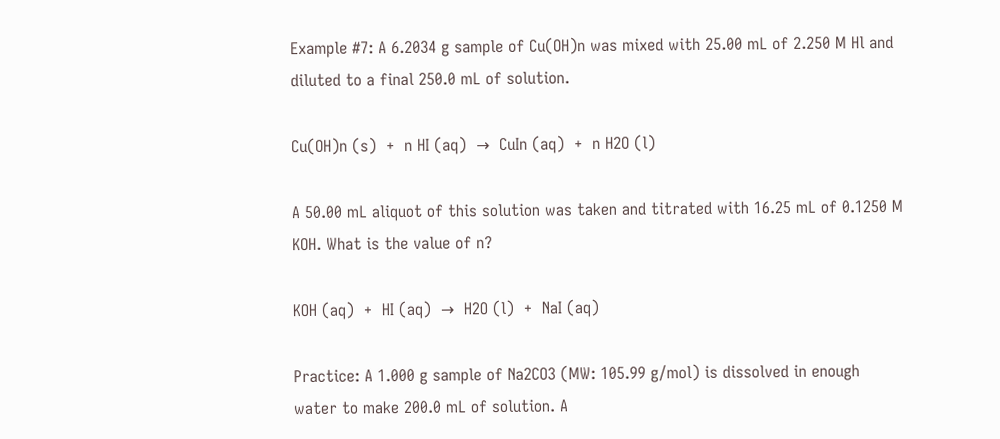Example #7: A 6.2034 g sample of Cu(OH)n was mixed with 25.00 mL of 2.250 M Hl and diluted to a final 250.0 mL of solution.

Cu(OH)n (s)  +  n HI (aq)  →  CuIn (aq)  +  n H2O (l)

A 50.00 mL aliquot of this solution was taken and titrated with 16.25 mL of 0.1250 M KOH. What is the value of n?

KOH (aq)  +  HI (aq)  →  H2O (l)  +  NaI (aq)

Practice: A 1.000 g sample of Na2CO3 (MW: 105.99 g/mol) is dissolved in enough water to make 200.0 mL of solution. A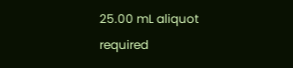25.00 mL aliquot required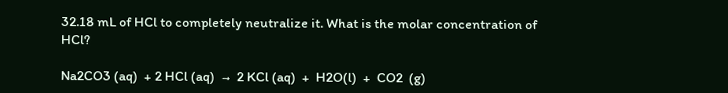32.18 mL of HCl to completely neutralize it. What is the molar concentration of HCl?

Na2CO3 (aq)  + 2 HCl (aq)  →  2 KCl (aq)  +  H2O(l)  +  CO2  (g)